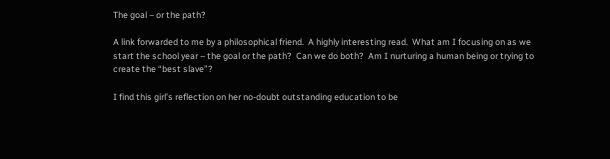The goal – or the path?

A link forwarded to me by a philosophical friend.  A highly interesting read.  What am I focusing on as we start the school year – the goal or the path?  Can we do both?  Am I nurturing a human being or trying to create the “best slave”?

I find this girl’s reflection on her no-doubt outstanding education to be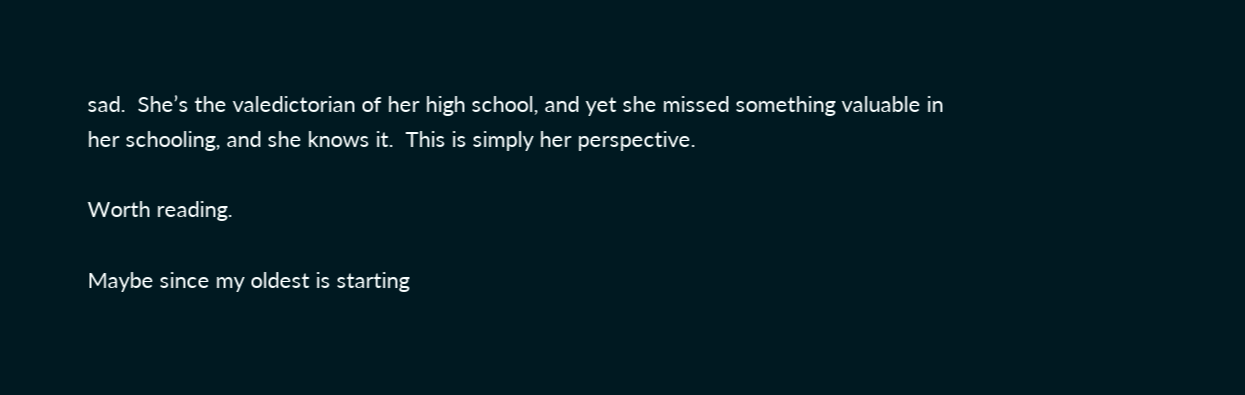sad.  She’s the valedictorian of her high school, and yet she missed something valuable in her schooling, and she knows it.  This is simply her perspective.

Worth reading.

Maybe since my oldest is starting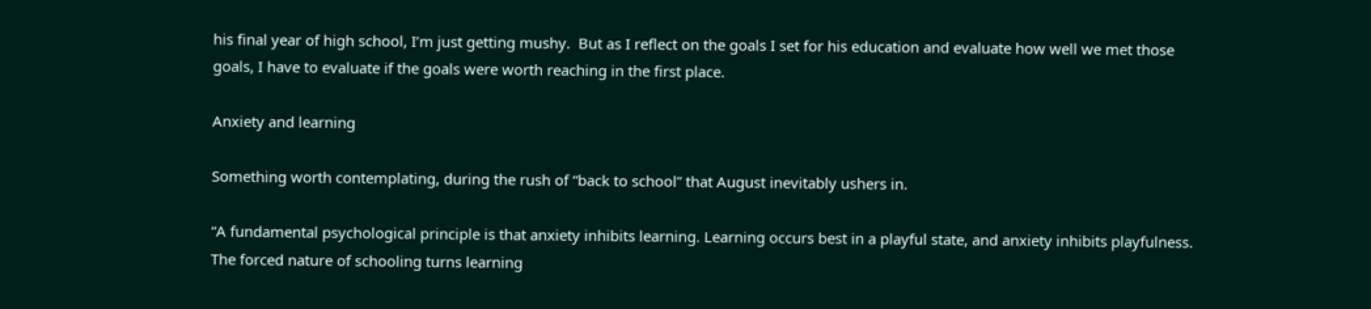his final year of high school, I’m just getting mushy.  But as I reflect on the goals I set for his education and evaluate how well we met those goals, I have to evaluate if the goals were worth reaching in the first place.

Anxiety and learning

Something worth contemplating, during the rush of “back to school” that August inevitably ushers in.

“A fundamental psychological principle is that anxiety inhibits learning. Learning occurs best in a playful state, and anxiety inhibits playfulness. The forced nature of schooling turns learning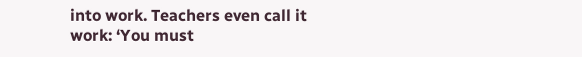into work. Teachers even call it work: ‘You must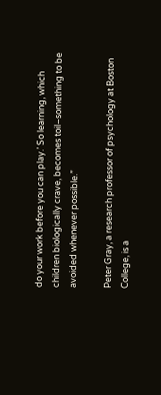do your work before you can play.’ So learning, which children biologically crave, becomes toil–something to be avoided whenever possible.”

Peter Gray, a research professor of psychology at Boston College, is a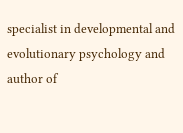specialist in developmental and evolutionary psychology and author of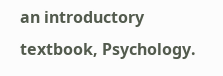an introductory textbook, Psychology.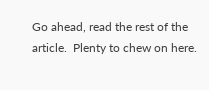Go ahead, read the rest of the article.  Plenty to chew on here.